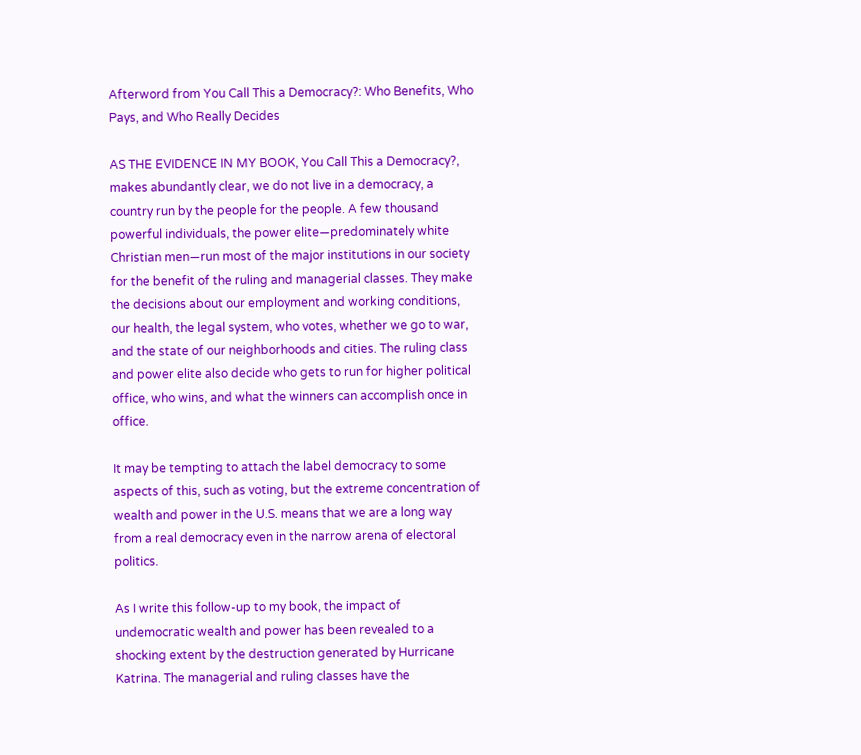Afterword from You Call This a Democracy?: Who Benefits, Who Pays, and Who Really Decides

AS THE EVIDENCE IN MY BOOK, You Call This a Democracy?, makes abundantly clear, we do not live in a democracy, a country run by the people for the people. A few thousand powerful individuals, the power elite—predominately white Christian men—run most of the major institutions in our society for the benefit of the ruling and managerial classes. They make the decisions about our employment and working conditions, our health, the legal system, who votes, whether we go to war, and the state of our neighborhoods and cities. The ruling class and power elite also decide who gets to run for higher political office, who wins, and what the winners can accomplish once in office.

It may be tempting to attach the label democracy to some aspects of this, such as voting, but the extreme concentration of wealth and power in the U.S. means that we are a long way from a real democracy even in the narrow arena of electoral politics.

As I write this follow-up to my book, the impact of undemocratic wealth and power has been revealed to a shocking extent by the destruction generated by Hurricane Katrina. The managerial and ruling classes have the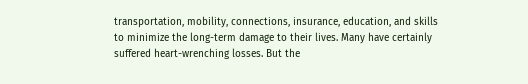transportation, mobility, connections, insurance, education, and skills to minimize the long-term damage to their lives. Many have certainly suffered heart-wrenching losses. But the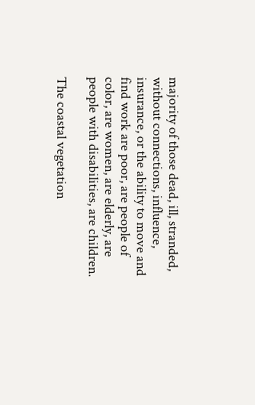majority of those dead, ill, stranded, without connections, influence, insurance, or the ability to move and find work are poor, are people of color, are women, are elderly, are people with disabilities, are children.

The coastal vegetation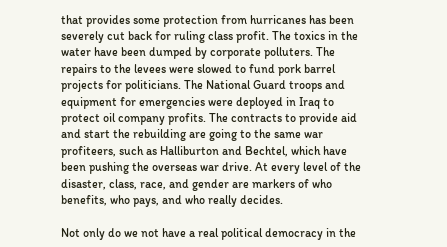that provides some protection from hurricanes has been severely cut back for ruling class profit. The toxics in the water have been dumped by corporate polluters. The repairs to the levees were slowed to fund pork barrel projects for politicians. The National Guard troops and equipment for emergencies were deployed in Iraq to protect oil company profits. The contracts to provide aid and start the rebuilding are going to the same war profiteers, such as Halliburton and Bechtel, which have been pushing the overseas war drive. At every level of the disaster, class, race, and gender are markers of who benefits, who pays, and who really decides.

Not only do we not have a real political democracy in the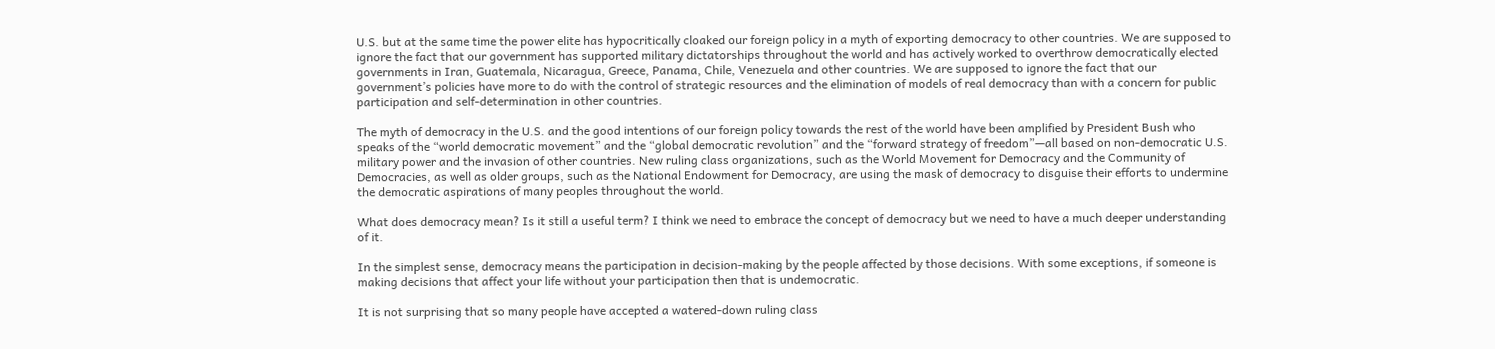U.S. but at the same time the power elite has hypocritically cloaked our foreign policy in a myth of exporting democracy to other countries. We are supposed to ignore the fact that our government has supported military dictatorships throughout the world and has actively worked to overthrow democratically elected governments in Iran, Guatemala, Nicaragua, Greece, Panama, Chile, Venezuela and other countries. We are supposed to ignore the fact that our government’s policies have more to do with the control of strategic resources and the elimination of models of real democracy than with a concern for public participation and self-determination in other countries.

The myth of democracy in the U.S. and the good intentions of our foreign policy towards the rest of the world have been amplified by President Bush who speaks of the “world democratic movement” and the “global democratic revolution” and the “forward strategy of freedom”—all based on non-democratic U.S. military power and the invasion of other countries. New ruling class organizations, such as the World Movement for Democracy and the Community of Democracies, as well as older groups, such as the National Endowment for Democracy, are using the mask of democracy to disguise their efforts to undermine the democratic aspirations of many peoples throughout the world.

What does democracy mean? Is it still a useful term? I think we need to embrace the concept of democracy but we need to have a much deeper understanding of it.

In the simplest sense, democracy means the participation in decision-making by the people affected by those decisions. With some exceptions, if someone is making decisions that affect your life without your participation then that is undemocratic.

It is not surprising that so many people have accepted a watered-down ruling class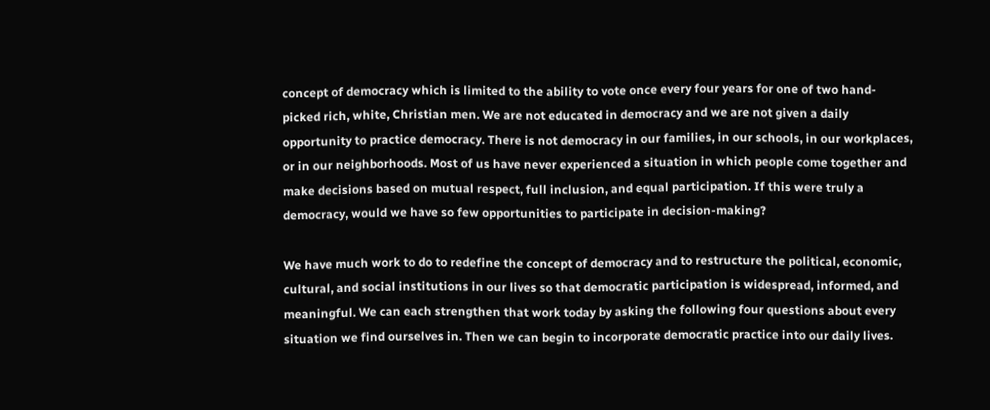concept of democracy which is limited to the ability to vote once every four years for one of two hand-picked rich, white, Christian men. We are not educated in democracy and we are not given a daily opportunity to practice democracy. There is not democracy in our families, in our schools, in our workplaces, or in our neighborhoods. Most of us have never experienced a situation in which people come together and make decisions based on mutual respect, full inclusion, and equal participation. If this were truly a democracy, would we have so few opportunities to participate in decision-making?

We have much work to do to redefine the concept of democracy and to restructure the political, economic, cultural, and social institutions in our lives so that democratic participation is widespread, informed, and meaningful. We can each strengthen that work today by asking the following four questions about every situation we find ourselves in. Then we can begin to incorporate democratic practice into our daily lives.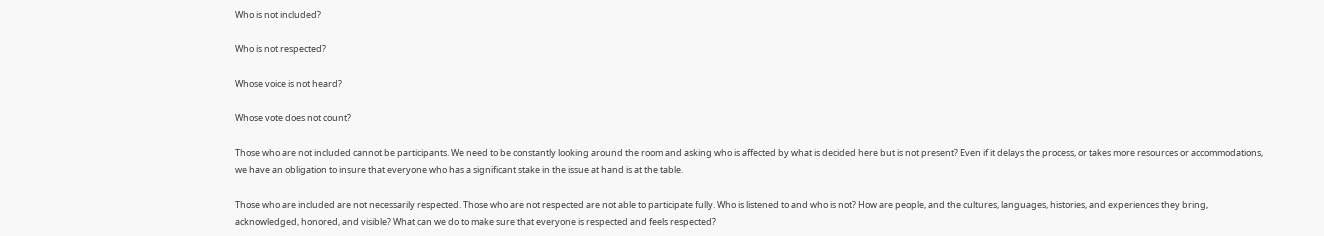Who is not included?

Who is not respected?

Whose voice is not heard?

Whose vote does not count?

Those who are not included cannot be participants. We need to be constantly looking around the room and asking who is affected by what is decided here but is not present? Even if it delays the process, or takes more resources or accommodations, we have an obligation to insure that everyone who has a significant stake in the issue at hand is at the table.

Those who are included are not necessarily respected. Those who are not respected are not able to participate fully. Who is listened to and who is not? How are people, and the cultures, languages, histories, and experiences they bring, acknowledged, honored, and visible? What can we do to make sure that everyone is respected and feels respected?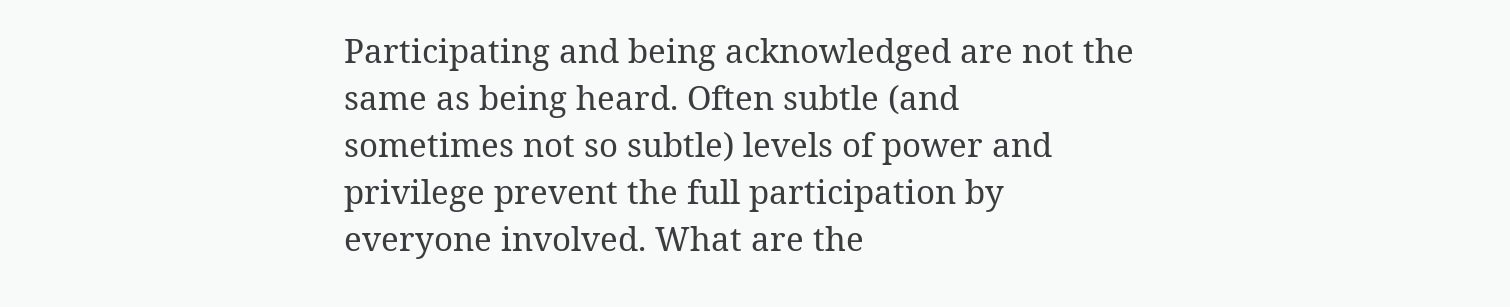Participating and being acknowledged are not the same as being heard. Often subtle (and sometimes not so subtle) levels of power and privilege prevent the full participation by everyone involved. What are the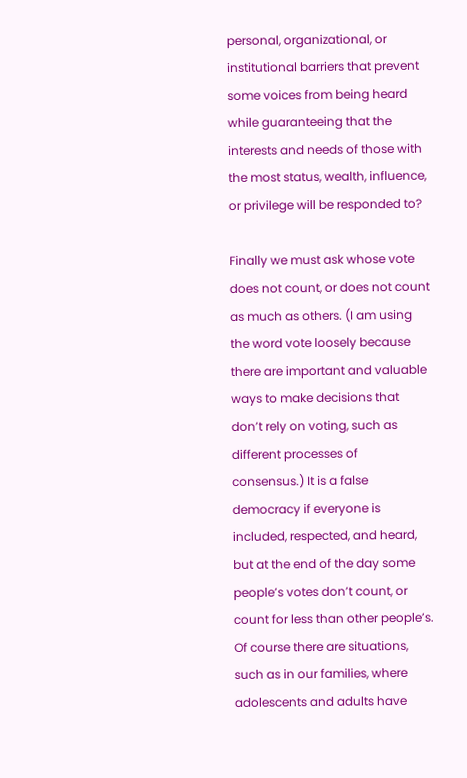personal, organizational, or institutional barriers that prevent some voices from being heard while guaranteeing that the interests and needs of those with the most status, wealth, influence, or privilege will be responded to?

Finally we must ask whose vote does not count, or does not count as much as others. (I am using the word vote loosely because there are important and valuable ways to make decisions that don’t rely on voting, such as different processes of consensus.) It is a false democracy if everyone is included, respected, and heard, but at the end of the day some people’s votes don’t count, or count for less than other people’s. Of course there are situations, such as in our families, where adolescents and adults have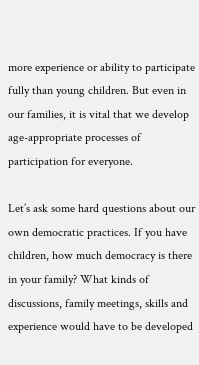more experience or ability to participate fully than young children. But even in our families, it is vital that we develop age-appropriate processes of participation for everyone.

Let’s ask some hard questions about our own democratic practices. If you have children, how much democracy is there in your family? What kinds of discussions, family meetings, skills and experience would have to be developed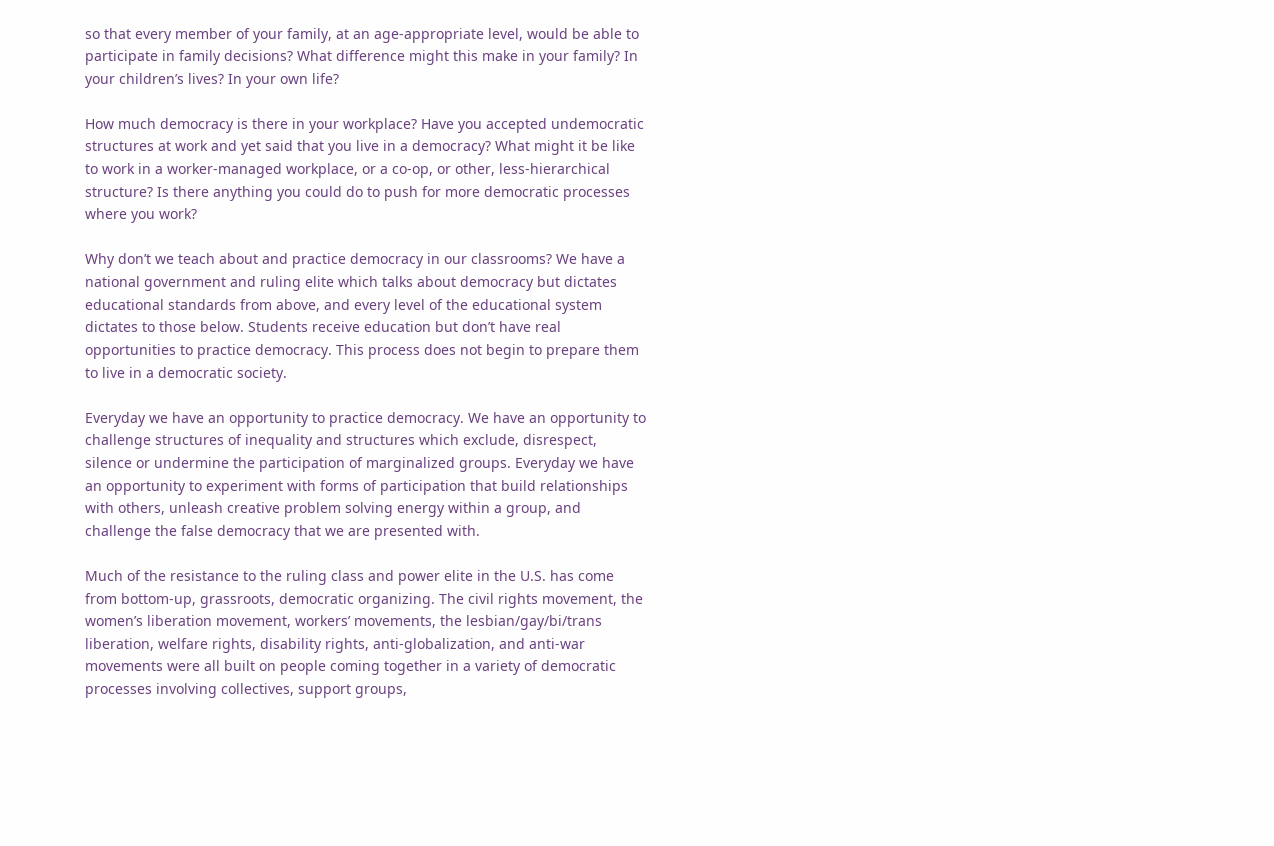so that every member of your family, at an age-appropriate level, would be able to participate in family decisions? What difference might this make in your family? In your children’s lives? In your own life?

How much democracy is there in your workplace? Have you accepted undemocratic structures at work and yet said that you live in a democracy? What might it be like to work in a worker-managed workplace, or a co-op, or other, less-hierarchical structure? Is there anything you could do to push for more democratic processes where you work?

Why don’t we teach about and practice democracy in our classrooms? We have a national government and ruling elite which talks about democracy but dictates educational standards from above, and every level of the educational system dictates to those below. Students receive education but don’t have real opportunities to practice democracy. This process does not begin to prepare them to live in a democratic society.

Everyday we have an opportunity to practice democracy. We have an opportunity to challenge structures of inequality and structures which exclude, disrespect, silence or undermine the participation of marginalized groups. Everyday we have an opportunity to experiment with forms of participation that build relationships with others, unleash creative problem solving energy within a group, and challenge the false democracy that we are presented with.

Much of the resistance to the ruling class and power elite in the U.S. has come from bottom-up, grassroots, democratic organizing. The civil rights movement, the women’s liberation movement, workers’ movements, the lesbian/gay/bi/trans liberation, welfare rights, disability rights, anti-globalization, and anti-war movements were all built on people coming together in a variety of democratic processes involving collectives, support groups,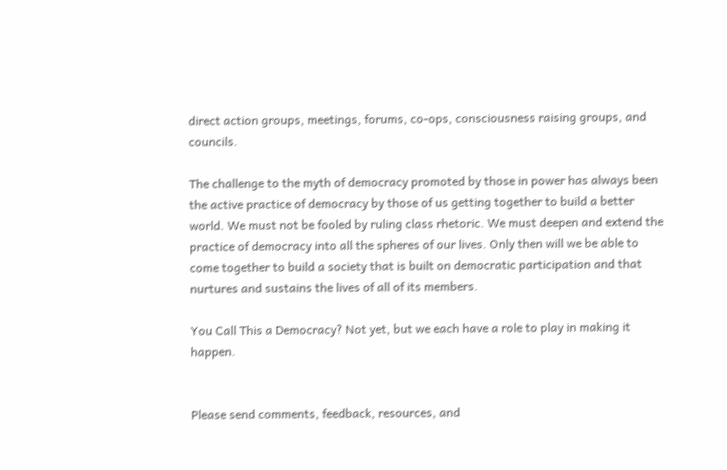direct action groups, meetings, forums, co-ops, consciousness raising groups, and councils.

The challenge to the myth of democracy promoted by those in power has always been the active practice of democracy by those of us getting together to build a better world. We must not be fooled by ruling class rhetoric. We must deepen and extend the practice of democracy into all the spheres of our lives. Only then will we be able to come together to build a society that is built on democratic participation and that nurtures and sustains the lives of all of its members.

You Call This a Democracy? Not yet, but we each have a role to play in making it happen.


Please send comments, feedback, resources, and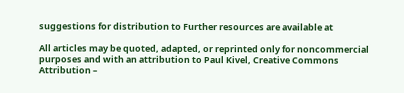suggestions for distribution to Further resources are available at

All articles may be quoted, adapted, or reprinted only for noncommercial purposes and with an attribution to Paul Kivel, Creative Commons Attribution –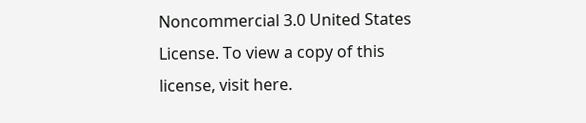Noncommercial 3.0 United States License. To view a copy of this license, visit here.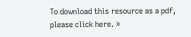To download this resource as a pdf, please click here. »